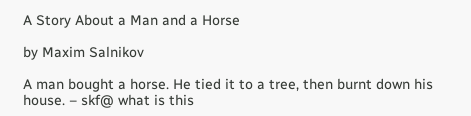A Story About a Man and a Horse

by Maxim Salnikov

A man bought a horse. He tied it to a tree, then burnt down his house. – skf@ what is this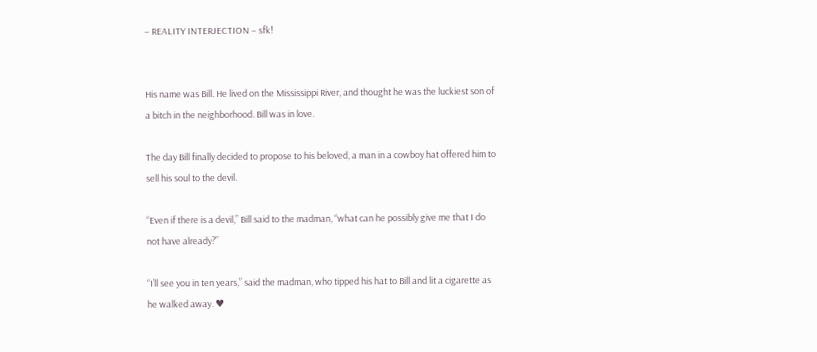– REALITY INTERJECTION – sfk!


His name was Bill. He lived on the Mississippi River, and thought he was the luckiest son of a bitch in the neighborhood. Bill was in love.

The day Bill finally decided to propose to his beloved, a man in a cowboy hat offered him to sell his soul to the devil.

“Even if there is a devil,” Bill said to the madman, “what can he possibly give me that I do not have already?”

“I’ll see you in ten years,” said the madman, who tipped his hat to Bill and lit a cigarette as he walked away. ♥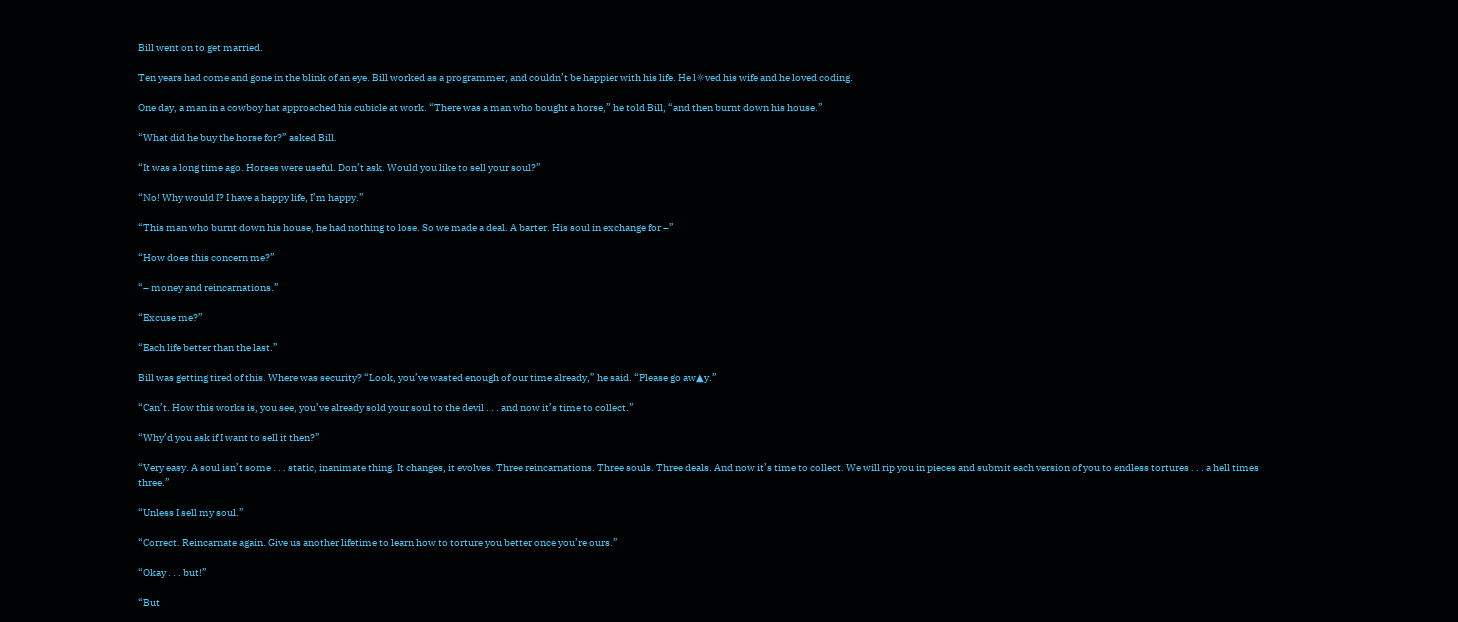Bill went on to get married.

Ten years had come and gone in the blink of an eye. Bill worked as a programmer, and couldn’t be happier with his life. He l☼ved his wife and he loved coding.

One day, a man in a cowboy hat approached his cubicle at work. “There was a man who bought a horse,” he told Bill, “and then burnt down his house.”

“What did he buy the horse for?” asked Bill.

“It was a long time ago. Horses were useful. Don’t ask. Would you like to sell your soul?”

“No! Why would I? I have a happy life, I’m happy.”

“This man who burnt down his house, he had nothing to lose. So we made a deal. A barter. His soul in exchange for –”

“How does this concern me?”

“– money and reincarnations.”

“Excuse me?”

“Each life better than the last.”

Bill was getting tired of this. Where was security? “Look, you’ve wasted enough of our time already,” he said. “Please go aw▲y.”

“Can’t. How this works is, you see, you’ve already sold your soul to the devil . . . and now it’s time to collect.”

“Why’d you ask if I want to sell it then?”

“Very easy. A soul isn’t some . . . static, inanimate thing. It changes, it evolves. Three reincarnations. Three souls. Three deals. And now it’s time to collect. We will rip you in pieces and submit each version of you to endless tortures . . . a hell times three.”

“Unless I sell my soul.”

“Correct. Reincarnate again. Give us another lifetime to learn how to torture you better once you’re ours.”

“Okay . . . but!”

“But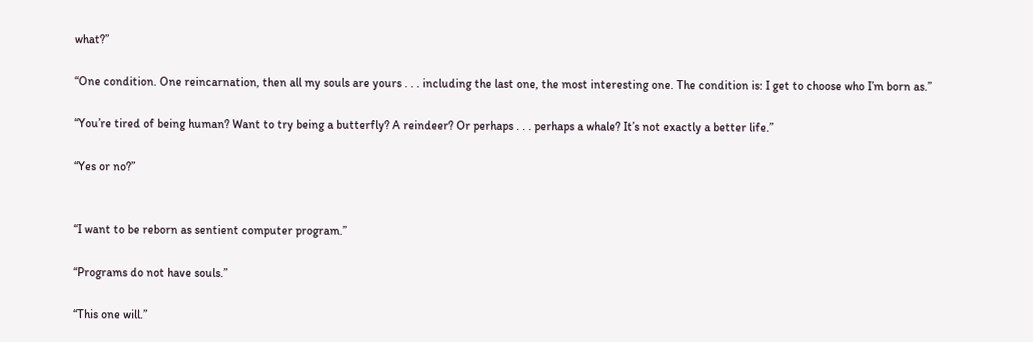what?”

“One condition. One reincarnation, then all my souls are yours . . . including the last one, the most interesting one. The condition is: I get to choose who I’m born as.”

“You’re tired of being human? Want to try being a butterfly? A reindeer? Or perhaps . . . perhaps a whale? It’s not exactly a better life.”

“Yes or no?”


“I want to be reborn as sentient computer program.”

“Programs do not have souls.”

“This one will.”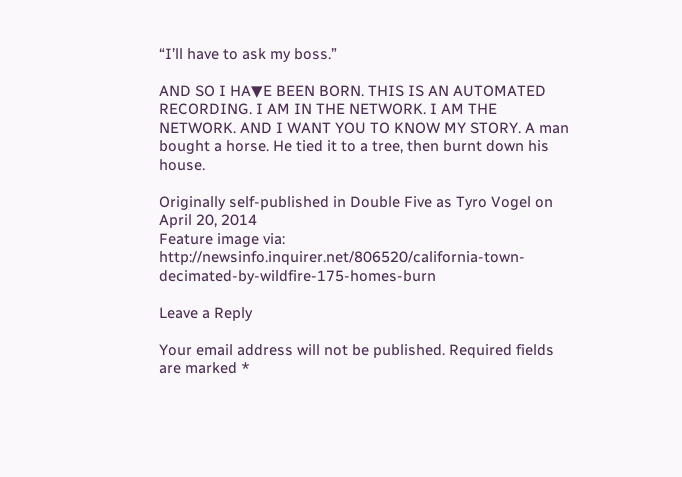“I’ll have to ask my boss.”

AND SO I HA▼E BEEN BORN. THIS IS AN AUTOMATED RECORDING. I AM IN THE NETWORK. I AM THE NETWORK. AND I WANT YOU TO KNOW MY STORY. A man bought a horse. He tied it to a tree, then burnt down his house.

Originally self-published in Double Five as Tyro Vogel on April 20, 2014
Feature image via: http://newsinfo.inquirer.net/806520/california-town-decimated-by-wildfire-175-homes-burn

Leave a Reply

Your email address will not be published. Required fields are marked *